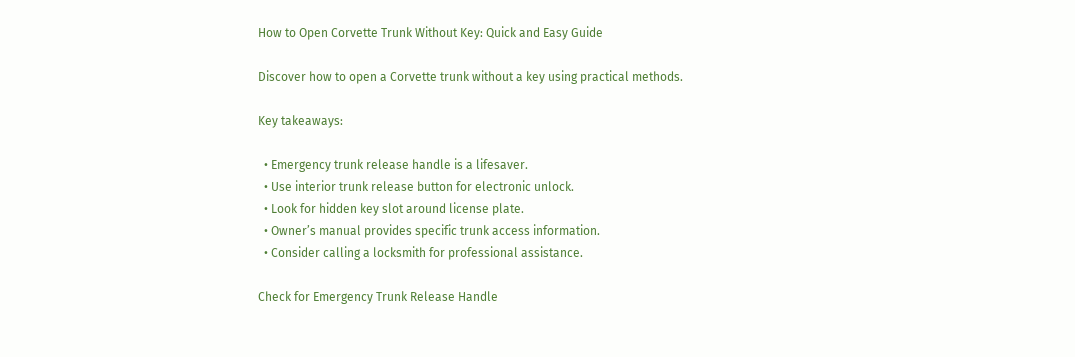How to Open Corvette Trunk Without Key: Quick and Easy Guide

Discover how to open a Corvette trunk without a key using practical methods.

Key takeaways:

  • Emergency trunk release handle is a lifesaver.
  • Use interior trunk release button for electronic unlock.
  • Look for hidden key slot around license plate.
  • Owner’s manual provides specific trunk access information.
  • Consider calling a locksmith for professional assistance.

Check for Emergency Trunk Release Handle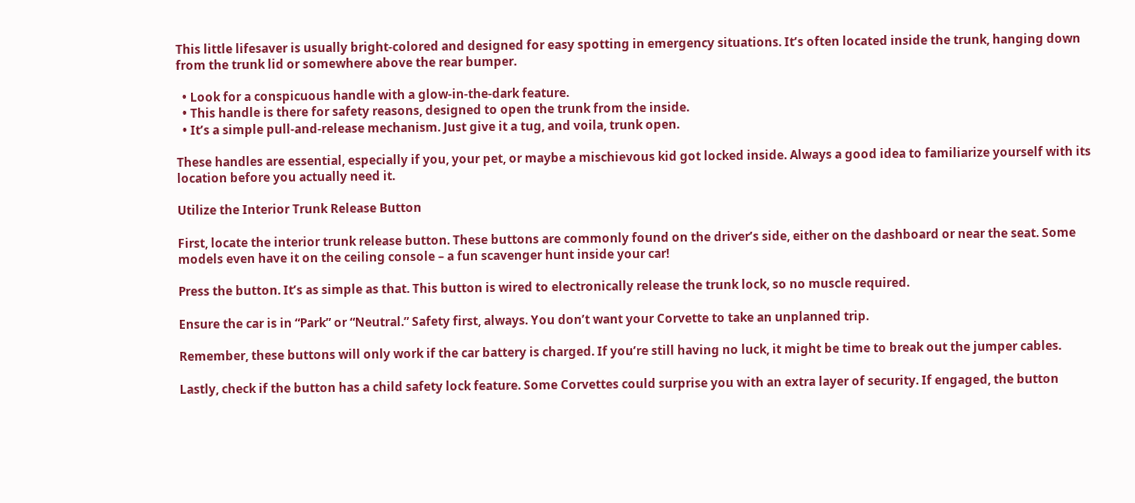This little lifesaver is usually bright-colored and designed for easy spotting in emergency situations. It’s often located inside the trunk, hanging down from the trunk lid or somewhere above the rear bumper.

  • Look for a conspicuous handle with a glow-in-the-dark feature.
  • This handle is there for safety reasons, designed to open the trunk from the inside.
  • It’s a simple pull-and-release mechanism. Just give it a tug, and voila, trunk open.

These handles are essential, especially if you, your pet, or maybe a mischievous kid got locked inside. Always a good idea to familiarize yourself with its location before you actually need it.

Utilize the Interior Trunk Release Button

First, locate the interior trunk release button. These buttons are commonly found on the driver’s side, either on the dashboard or near the seat. Some models even have it on the ceiling console – a fun scavenger hunt inside your car!

Press the button. It’s as simple as that. This button is wired to electronically release the trunk lock, so no muscle required.

Ensure the car is in “Park” or “Neutral.” Safety first, always. You don’t want your Corvette to take an unplanned trip.

Remember, these buttons will only work if the car battery is charged. If you’re still having no luck, it might be time to break out the jumper cables.

Lastly, check if the button has a child safety lock feature. Some Corvettes could surprise you with an extra layer of security. If engaged, the button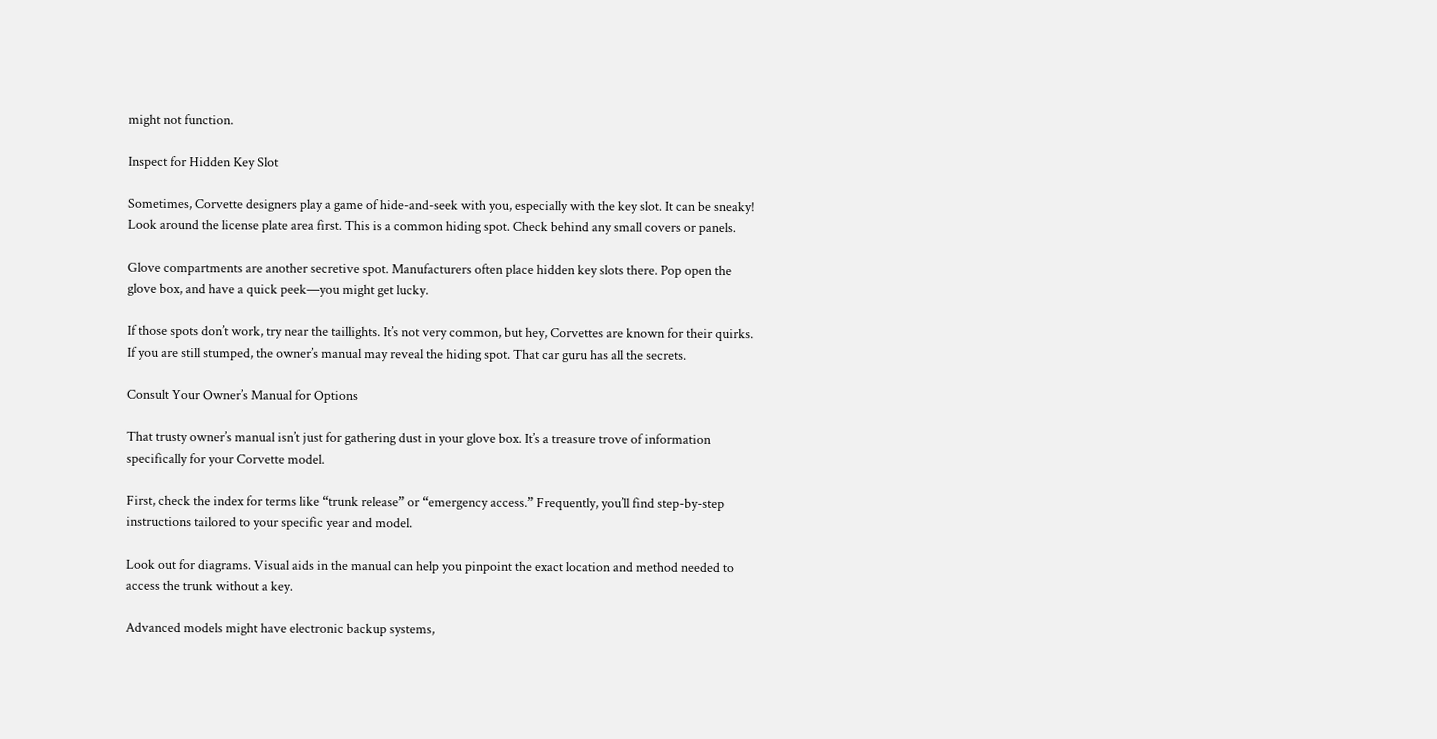might not function.

Inspect for Hidden Key Slot

Sometimes, Corvette designers play a game of hide-and-seek with you, especially with the key slot. It can be sneaky! Look around the license plate area first. This is a common hiding spot. Check behind any small covers or panels.

Glove compartments are another secretive spot. Manufacturers often place hidden key slots there. Pop open the glove box, and have a quick peek—you might get lucky.

If those spots don’t work, try near the taillights. It’s not very common, but hey, Corvettes are known for their quirks. If you are still stumped, the owner’s manual may reveal the hiding spot. That car guru has all the secrets.

Consult Your Owner’s Manual for Options

That trusty owner’s manual isn’t just for gathering dust in your glove box. It’s a treasure trove of information specifically for your Corvette model.

First, check the index for terms like “trunk release” or “emergency access.” Frequently, you’ll find step-by-step instructions tailored to your specific year and model.

Look out for diagrams. Visual aids in the manual can help you pinpoint the exact location and method needed to access the trunk without a key.

Advanced models might have electronic backup systems,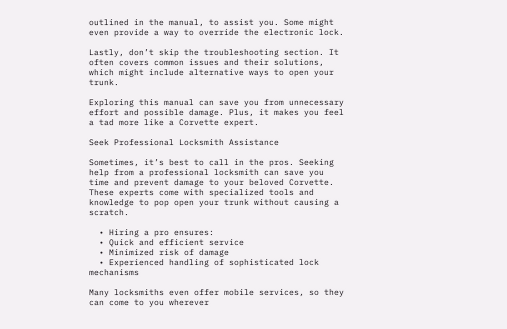outlined in the manual, to assist you. Some might even provide a way to override the electronic lock.

Lastly, don’t skip the troubleshooting section. It often covers common issues and their solutions, which might include alternative ways to open your trunk.

Exploring this manual can save you from unnecessary effort and possible damage. Plus, it makes you feel a tad more like a Corvette expert.

Seek Professional Locksmith Assistance

Sometimes, it’s best to call in the pros. Seeking help from a professional locksmith can save you time and prevent damage to your beloved Corvette. These experts come with specialized tools and knowledge to pop open your trunk without causing a scratch.

  • Hiring a pro ensures:
  • Quick and efficient service
  • Minimized risk of damage
  • Experienced handling of sophisticated lock mechanisms

Many locksmiths even offer mobile services, so they can come to you wherever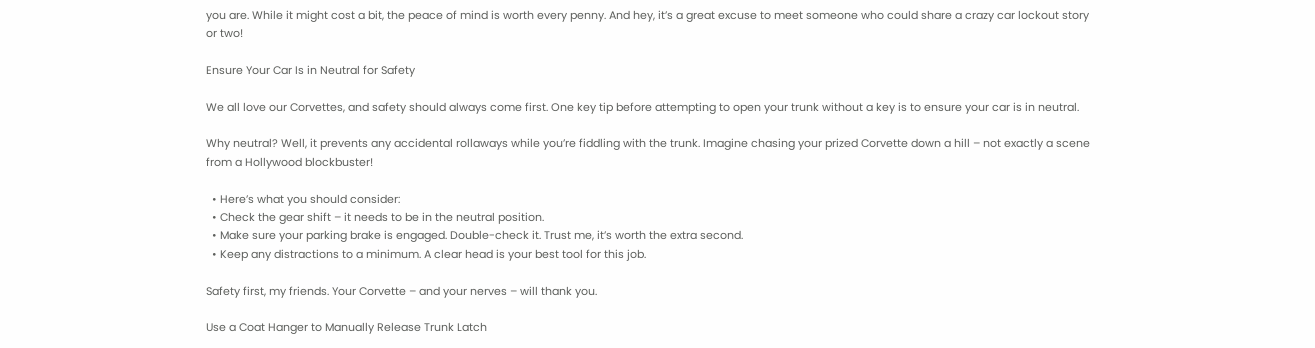you are. While it might cost a bit, the peace of mind is worth every penny. And hey, it’s a great excuse to meet someone who could share a crazy car lockout story or two!

Ensure Your Car Is in Neutral for Safety

We all love our Corvettes, and safety should always come first. One key tip before attempting to open your trunk without a key is to ensure your car is in neutral.

Why neutral? Well, it prevents any accidental rollaways while you’re fiddling with the trunk. Imagine chasing your prized Corvette down a hill – not exactly a scene from a Hollywood blockbuster!

  • Here’s what you should consider:
  • Check the gear shift – it needs to be in the neutral position.
  • Make sure your parking brake is engaged. Double-check it. Trust me, it’s worth the extra second.
  • Keep any distractions to a minimum. A clear head is your best tool for this job.

Safety first, my friends. Your Corvette – and your nerves – will thank you.

Use a Coat Hanger to Manually Release Trunk Latch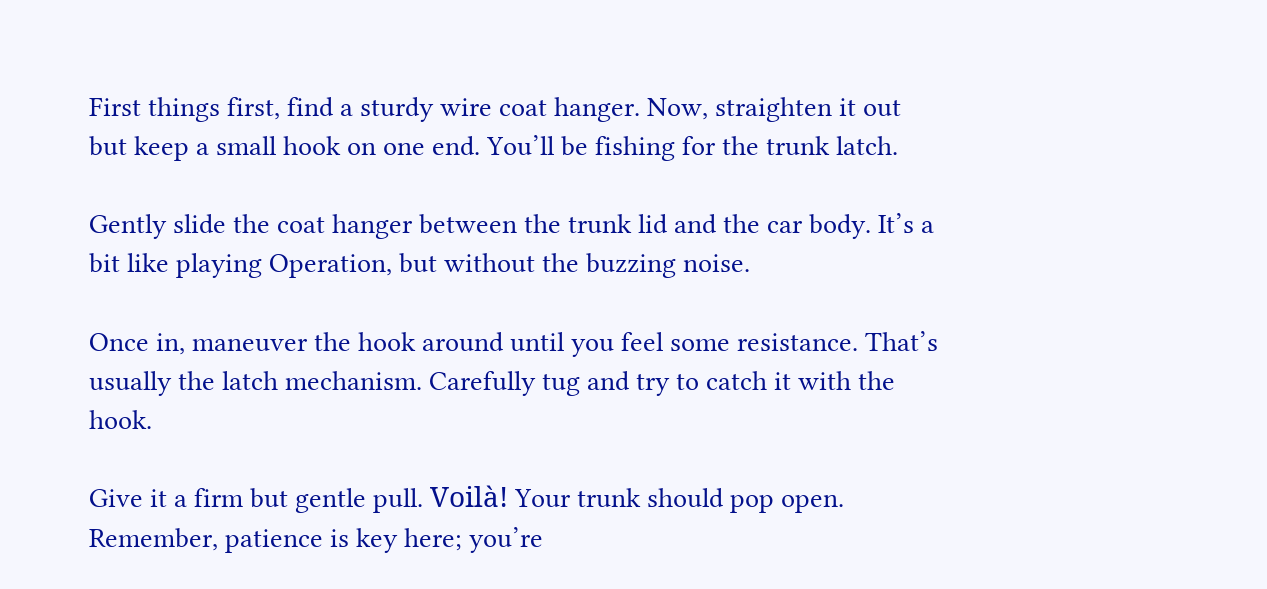First things first, find a sturdy wire coat hanger. Now, straighten it out but keep a small hook on one end. You’ll be fishing for the trunk latch.

Gently slide the coat hanger between the trunk lid and the car body. It’s a bit like playing Operation, but without the buzzing noise.

Once in, maneuver the hook around until you feel some resistance. That’s usually the latch mechanism. Carefully tug and try to catch it with the hook.

Give it a firm but gentle pull. Voilà! Your trunk should pop open. Remember, patience is key here; you’re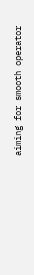aiming for smooth operator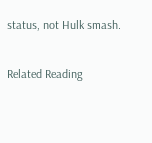status, not Hulk smash.

Related Reading